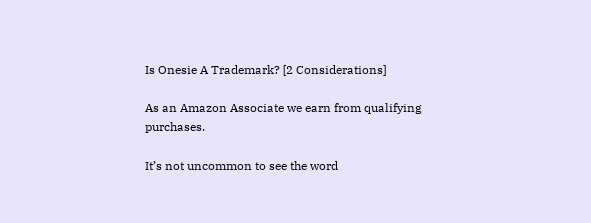Is Onesie A Trademark? [2 Considerations]

As an Amazon Associate we earn from qualifying purchases.

It’s not uncommon to see the word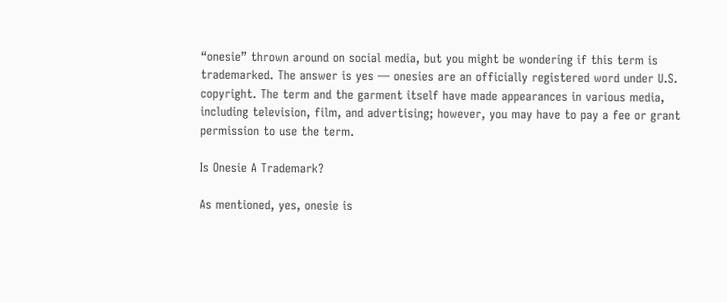“onesie” thrown around on social media, but you might be wondering if this term is trademarked. The answer is yes — onesies are an officially registered word under U.S. copyright. The term and the garment itself have made appearances in various media, including television, film, and advertising; however, you may have to pay a fee or grant permission to use the term.

Is Onesie A Trademark?

As mentioned, yes, onesie is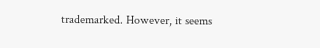trademarked. However, it seems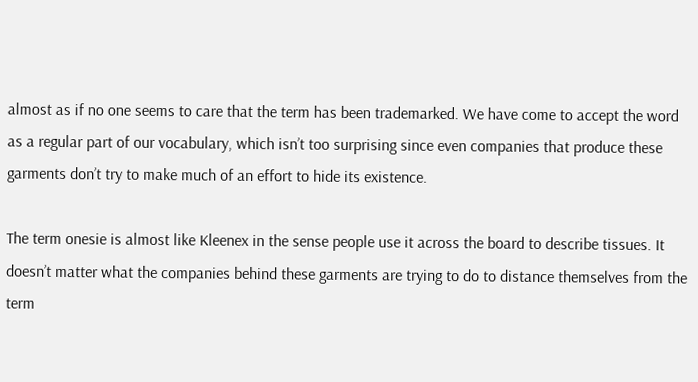almost as if no one seems to care that the term has been trademarked. We have come to accept the word as a regular part of our vocabulary, which isn’t too surprising since even companies that produce these garments don’t try to make much of an effort to hide its existence.

The term onesie is almost like Kleenex in the sense people use it across the board to describe tissues. It doesn’t matter what the companies behind these garments are trying to do to distance themselves from the term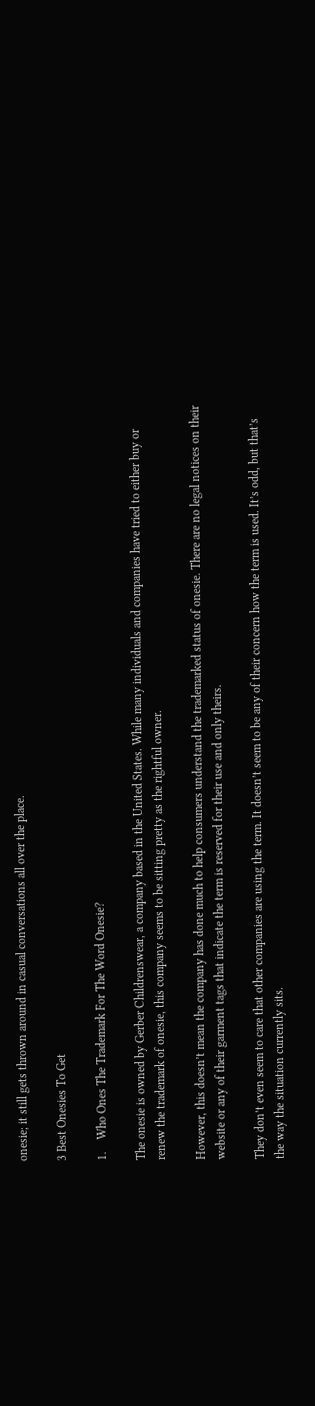onesie; it still gets thrown around in casual conversations all over the place.

3 Best Onesies To Get

1.    Who Ones The Trademark For The Word Onesie?

The onesie is owned by Gerber Childrenswear, a company based in the United States. While many individuals and companies have tried to either buy or renew the trademark of onesie, this company seems to be sitting pretty as the rightful owner.

However, this doesn’t mean the company has done much to help consumers understand the trademarked status of onesie. There are no legal notices on their website or any of their garment tags that indicate the term is reserved for their use and only theirs.

They don’t even seem to care that other companies are using the term. It doesn’t seem to be any of their concern how the term is used. It’s odd, but that’s the way the situation currently sits.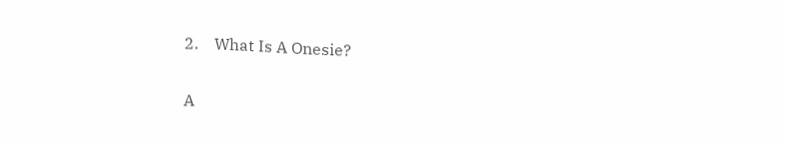2.    What Is A Onesie?

A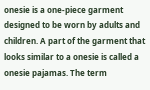onesie is a one-piece garment designed to be worn by adults and children. A part of the garment that looks similar to a onesie is called a onesie pajamas. The term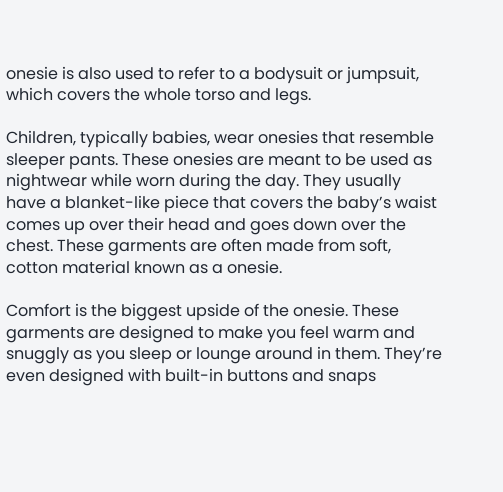onesie is also used to refer to a bodysuit or jumpsuit, which covers the whole torso and legs.

Children, typically babies, wear onesies that resemble sleeper pants. These onesies are meant to be used as nightwear while worn during the day. They usually have a blanket-like piece that covers the baby’s waist comes up over their head and goes down over the chest. These garments are often made from soft, cotton material known as a onesie.

Comfort is the biggest upside of the onesie. These garments are designed to make you feel warm and snuggly as you sleep or lounge around in them. They’re even designed with built-in buttons and snaps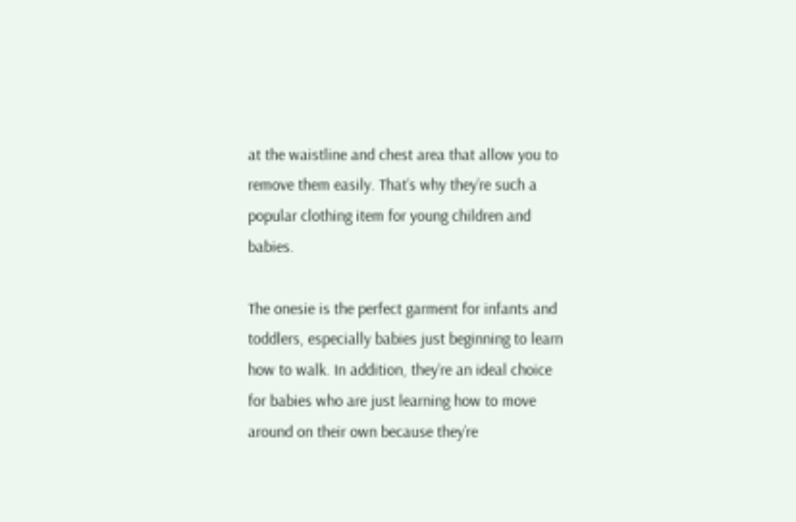at the waistline and chest area that allow you to remove them easily. That’s why they’re such a popular clothing item for young children and babies.

The onesie is the perfect garment for infants and toddlers, especially babies just beginning to learn how to walk. In addition, they’re an ideal choice for babies who are just learning how to move around on their own because they’re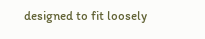designed to fit loosely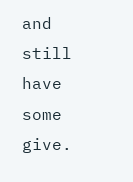and still have some give.